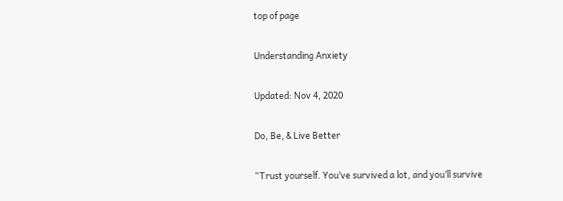top of page

Understanding Anxiety

Updated: Nov 4, 2020

Do, Be, & Live Better

“Trust yourself. You’ve survived a lot, and you’ll survive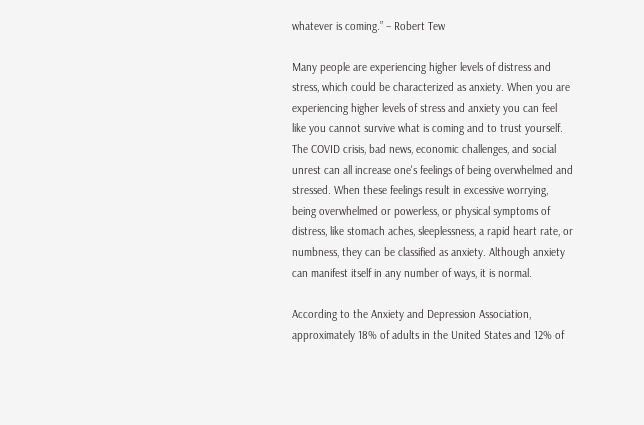whatever is coming.” – Robert Tew

Many people are experiencing higher levels of distress and stress, which could be characterized as anxiety. When you are experiencing higher levels of stress and anxiety you can feel like you cannot survive what is coming and to trust yourself. The COVID crisis, bad news, economic challenges, and social unrest can all increase one's feelings of being overwhelmed and stressed. When these feelings result in excessive worrying, being overwhelmed or powerless, or physical symptoms of distress, like stomach aches, sleeplessness, a rapid heart rate, or numbness, they can be classified as anxiety. Although anxiety can manifest itself in any number of ways, it is normal.

According to the Anxiety and Depression Association, approximately 18% of adults in the United States and 12% of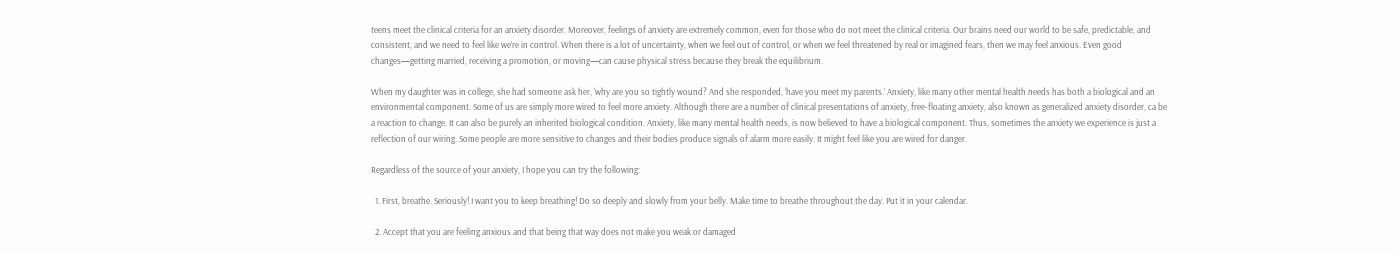teens meet the clinical criteria for an anxiety disorder. Moreover, feelings of anxiety are extremely common, even for those who do not meet the clinical criteria. Our brains need our world to be safe, predictable, and consistent, and we need to feel like we’re in control. When there is a lot of uncertainty, when we feel out of control, or when we feel threatened by real or imagined fears, then we may feel anxious. Even good changes—getting married, receiving a promotion, or moving—can cause physical stress because they break the equilibrium.

When my daughter was in college, she had someone ask her, ‘why are you so tightly wound? And she responded, ‘have you meet my parents.’ Anxiety, like many other mental health needs has both a biological and an environmental component. Some of us are simply more wired to feel more anxiety. Although there are a number of clinical presentations of anxiety, free-floating anxiety, also known as generalized anxiety disorder, ca be a reaction to change. It can also be purely an inherited biological condition. Anxiety, like many mental health needs, is now believed to have a biological component. Thus, sometimes the anxiety we experience is just a reflection of our wiring. Some people are more sensitive to changes and their bodies produce signals of alarm more easily. It might feel like you are wired for danger.

Regardless of the source of your anxiety, I hope you can try the following:

  1. First, breathe. Seriously! I want you to keep breathing! Do so deeply and slowly from your belly. Make time to breathe throughout the day. Put it in your calendar.

  2. Accept that you are feeling anxious and that being that way does not make you weak or damaged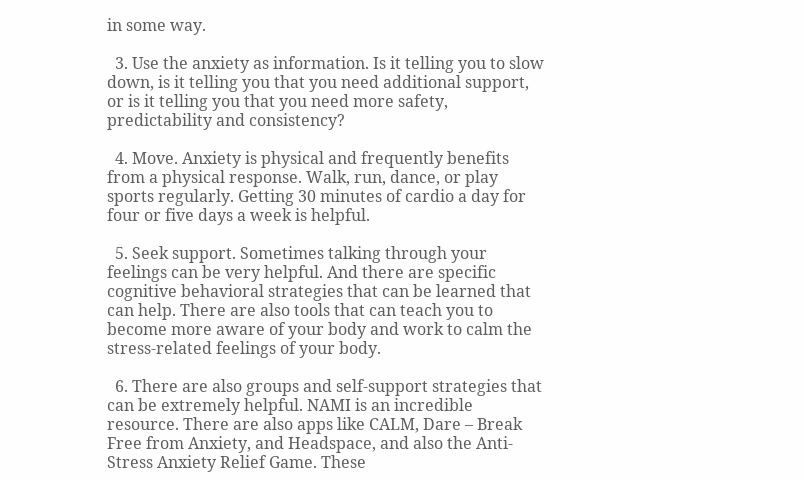in some way.

  3. Use the anxiety as information. Is it telling you to slow down, is it telling you that you need additional support, or is it telling you that you need more safety, predictability and consistency?

  4. Move. Anxiety is physical and frequently benefits from a physical response. Walk, run, dance, or play sports regularly. Getting 30 minutes of cardio a day for four or five days a week is helpful.

  5. Seek support. Sometimes talking through your feelings can be very helpful. And there are specific cognitive behavioral strategies that can be learned that can help. There are also tools that can teach you to become more aware of your body and work to calm the stress-related feelings of your body.

  6. There are also groups and self-support strategies that can be extremely helpful. NAMI is an incredible resource. There are also apps like CALM, Dare – Break Free from Anxiety, and Headspace, and also the Anti-Stress Anxiety Relief Game. These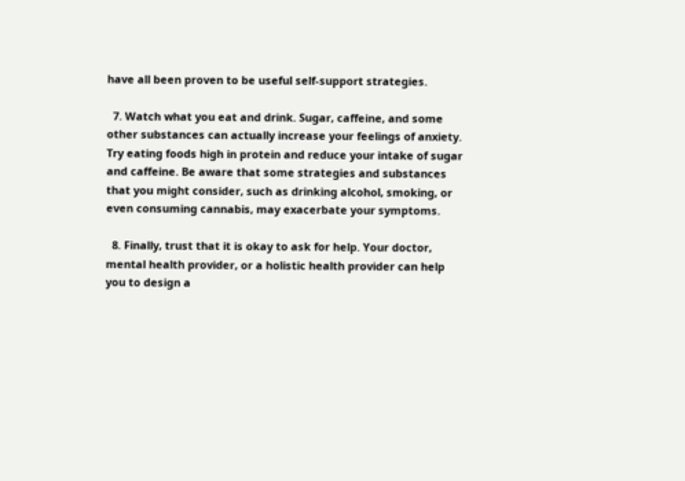have all been proven to be useful self-support strategies.

  7. Watch what you eat and drink. Sugar, caffeine, and some other substances can actually increase your feelings of anxiety. Try eating foods high in protein and reduce your intake of sugar and caffeine. Be aware that some strategies and substances that you might consider, such as drinking alcohol, smoking, or even consuming cannabis, may exacerbate your symptoms.

  8. Finally, trust that it is okay to ask for help. Your doctor, mental health provider, or a holistic health provider can help you to design a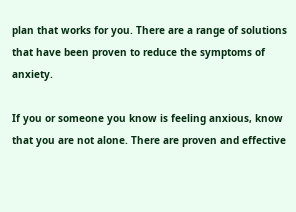plan that works for you. There are a range of solutions that have been proven to reduce the symptoms of anxiety.

If you or someone you know is feeling anxious, know that you are not alone. There are proven and effective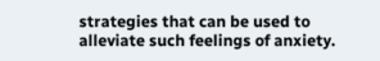strategies that can be used to alleviate such feelings of anxiety.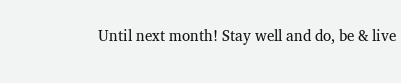Until next month! Stay well and do, be & live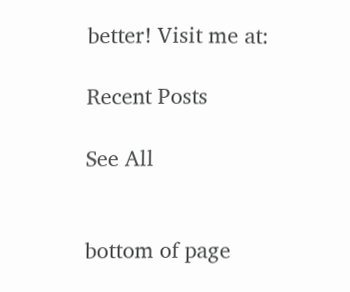better! Visit me at:

Recent Posts

See All


bottom of page